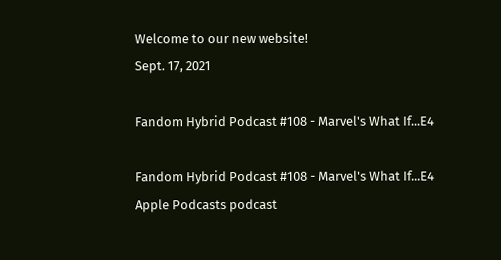Welcome to our new website!
Sept. 17, 2021

Fandom Hybrid Podcast #108 - Marvel's What If...E4

Fandom Hybrid Podcast #108 - Marvel's What If...E4
Apple Podcasts podcast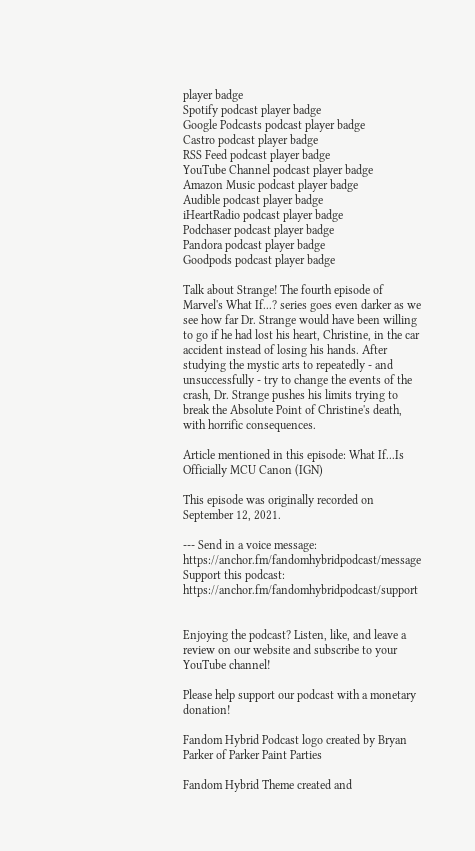player badge
Spotify podcast player badge
Google Podcasts podcast player badge
Castro podcast player badge
RSS Feed podcast player badge
YouTube Channel podcast player badge
Amazon Music podcast player badge
Audible podcast player badge
iHeartRadio podcast player badge
Podchaser podcast player badge
Pandora podcast player badge
Goodpods podcast player badge

Talk about Strange! The fourth episode of Marvel's What If...? series goes even darker as we see how far Dr. Strange would have been willing to go if he had lost his heart, Christine, in the car accident instead of losing his hands. After studying the mystic arts to repeatedly - and unsuccessfully - try to change the events of the crash, Dr. Strange pushes his limits trying to break the Absolute Point of Christine's death, with horrific consequences.

Article mentioned in this episode: What If...Is Officially MCU Canon (IGN)

This episode was originally recorded on September 12, 2021.

--- Send in a voice message: https://anchor.fm/fandomhybridpodcast/message Support this podcast: https://anchor.fm/fandomhybridpodcast/support


Enjoying the podcast? Listen, like, and leave a review on our website and subscribe to your YouTube channel!

Please help support our podcast with a monetary donation!

Fandom Hybrid Podcast logo created by Bryan Parker of Parker Paint Parties

Fandom Hybrid Theme created and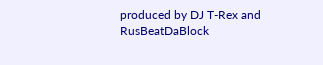produced by DJ T-Rex and RusBeatDaBlock